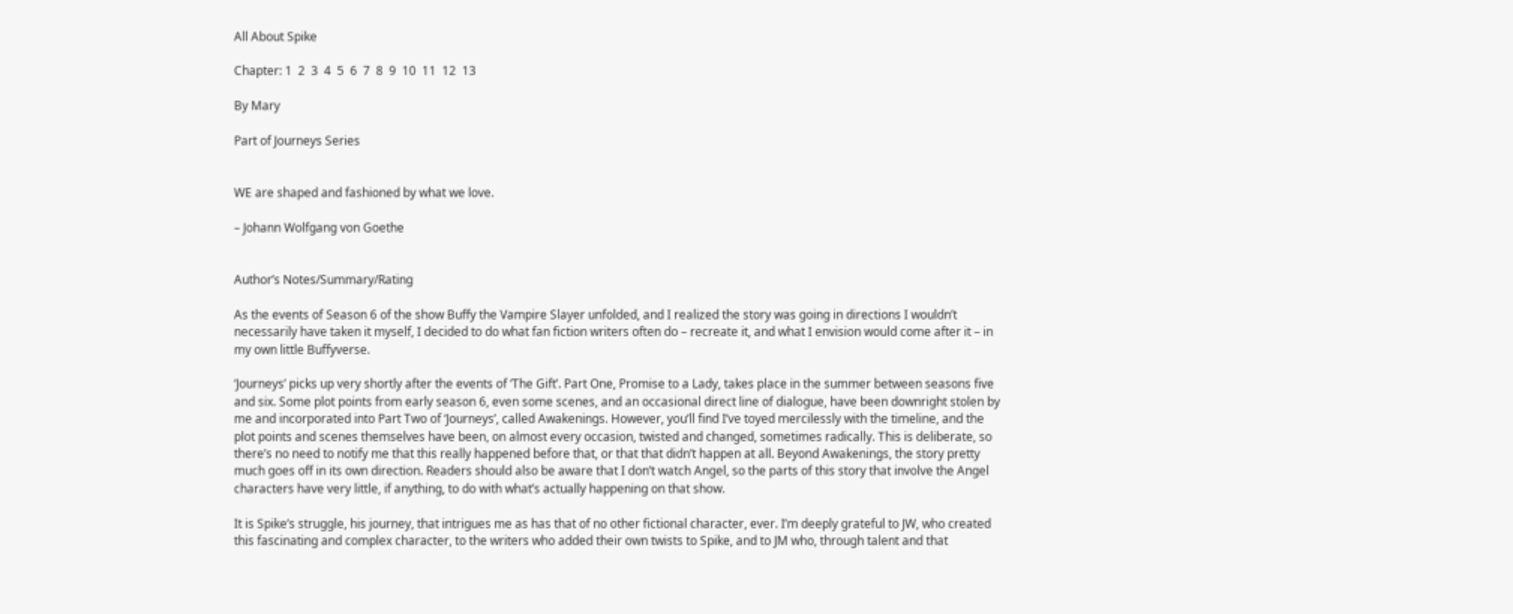All About Spike

Chapter: 1  2  3  4  5  6  7  8  9  10  11  12  13

By Mary

Part of Journeys Series


WE are shaped and fashioned by what we love.

– Johann Wolfgang von Goethe


Author’s Notes/Summary/Rating

As the events of Season 6 of the show Buffy the Vampire Slayer unfolded, and I realized the story was going in directions I wouldn’t necessarily have taken it myself, I decided to do what fan fiction writers often do – recreate it, and what I envision would come after it – in my own little Buffyverse.

‘Journeys’ picks up very shortly after the events of ‘The Gift’. Part One, Promise to a Lady, takes place in the summer between seasons five and six. Some plot points from early season 6, even some scenes, and an occasional direct line of dialogue, have been downright stolen by me and incorporated into Part Two of ‘Journeys’, called Awakenings. However, you’ll find I’ve toyed mercilessly with the timeline, and the plot points and scenes themselves have been, on almost every occasion, twisted and changed, sometimes radically. This is deliberate, so there’s no need to notify me that this really happened before that, or that that didn’t happen at all. Beyond Awakenings, the story pretty much goes off in its own direction. Readers should also be aware that I don’t watch Angel, so the parts of this story that involve the Angel characters have very little, if anything, to do with what’s actually happening on that show.

It is Spike’s struggle, his journey, that intrigues me as has that of no other fictional character, ever. I’m deeply grateful to JW, who created this fascinating and complex character, to the writers who added their own twists to Spike, and to JM who, through talent and that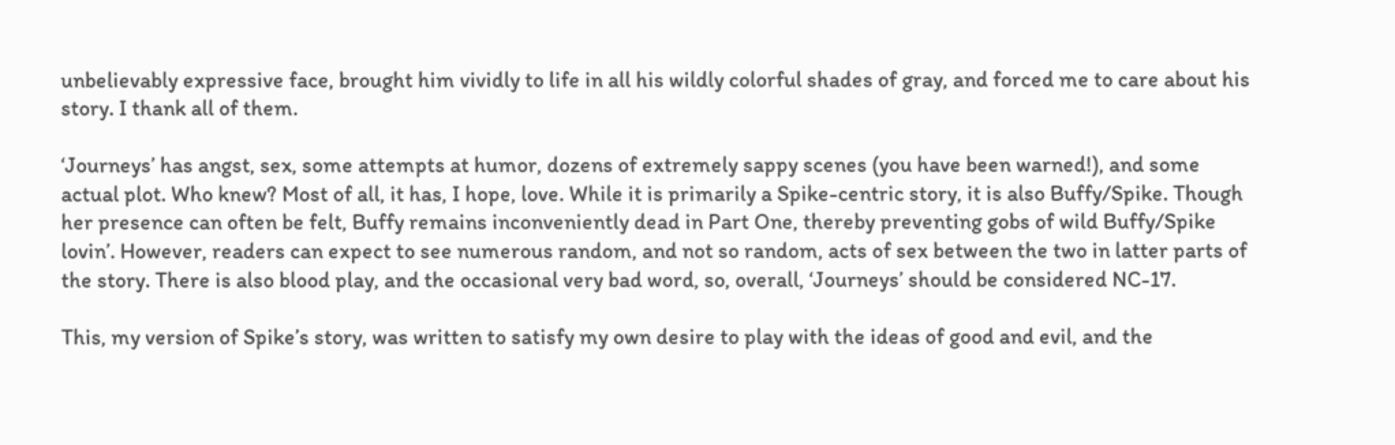unbelievably expressive face, brought him vividly to life in all his wildly colorful shades of gray, and forced me to care about his story. I thank all of them.

‘Journeys’ has angst, sex, some attempts at humor, dozens of extremely sappy scenes (you have been warned!), and some actual plot. Who knew? Most of all, it has, I hope, love. While it is primarily a Spike-centric story, it is also Buffy/Spike. Though her presence can often be felt, Buffy remains inconveniently dead in Part One, thereby preventing gobs of wild Buffy/Spike lovin’. However, readers can expect to see numerous random, and not so random, acts of sex between the two in latter parts of the story. There is also blood play, and the occasional very bad word, so, overall, ‘Journeys’ should be considered NC-17.

This, my version of Spike’s story, was written to satisfy my own desire to play with the ideas of good and evil, and the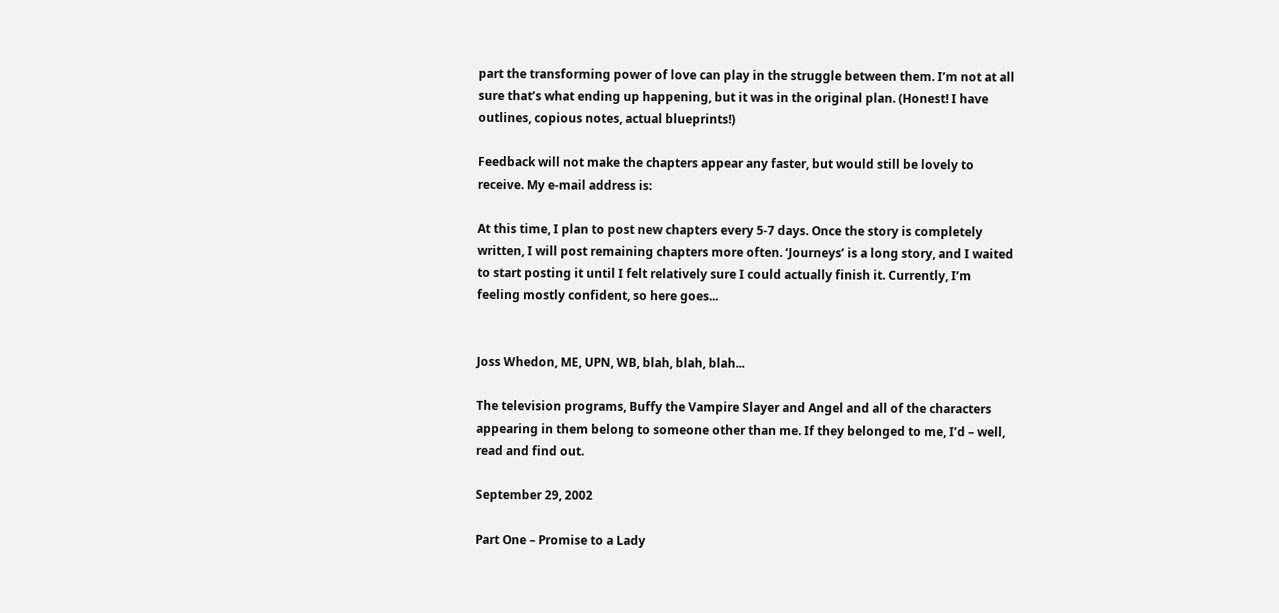part the transforming power of love can play in the struggle between them. I’m not at all sure that’s what ending up happening, but it was in the original plan. (Honest! I have outlines, copious notes, actual blueprints!)

Feedback will not make the chapters appear any faster, but would still be lovely to receive. My e-mail address is:

At this time, I plan to post new chapters every 5-7 days. Once the story is completely written, I will post remaining chapters more often. ‘Journeys’ is a long story, and I waited to start posting it until I felt relatively sure I could actually finish it. Currently, I’m feeling mostly confident, so here goes...


Joss Whedon, ME, UPN, WB, blah, blah, blah...

The television programs, Buffy the Vampire Slayer and Angel and all of the characters appearing in them belong to someone other than me. If they belonged to me, I’d – well, read and find out.

September 29, 2002

Part One – Promise to a Lady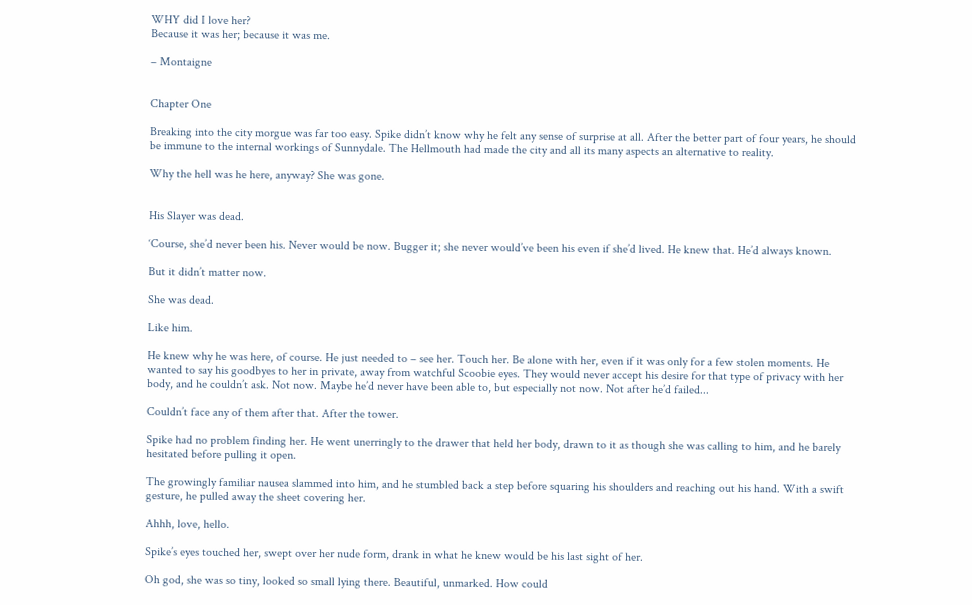WHY did I love her?
Because it was her; because it was me.

– Montaigne


Chapter One

Breaking into the city morgue was far too easy. Spike didn’t know why he felt any sense of surprise at all. After the better part of four years, he should be immune to the internal workings of Sunnydale. The Hellmouth had made the city and all its many aspects an alternative to reality.

Why the hell was he here, anyway? She was gone.


His Slayer was dead.

‘Course, she’d never been his. Never would be now. Bugger it; she never would’ve been his even if she’d lived. He knew that. He’d always known.

But it didn’t matter now.

She was dead.

Like him.

He knew why he was here, of course. He just needed to – see her. Touch her. Be alone with her, even if it was only for a few stolen moments. He wanted to say his goodbyes to her in private, away from watchful Scoobie eyes. They would never accept his desire for that type of privacy with her body, and he couldn’t ask. Not now. Maybe he’d never have been able to, but especially not now. Not after he’d failed...

Couldn’t face any of them after that. After the tower.

Spike had no problem finding her. He went unerringly to the drawer that held her body, drawn to it as though she was calling to him, and he barely hesitated before pulling it open.

The growingly familiar nausea slammed into him, and he stumbled back a step before squaring his shoulders and reaching out his hand. With a swift gesture, he pulled away the sheet covering her.

Ahhh, love, hello.

Spike’s eyes touched her, swept over her nude form, drank in what he knew would be his last sight of her.

Oh god, she was so tiny, looked so small lying there. Beautiful, unmarked. How could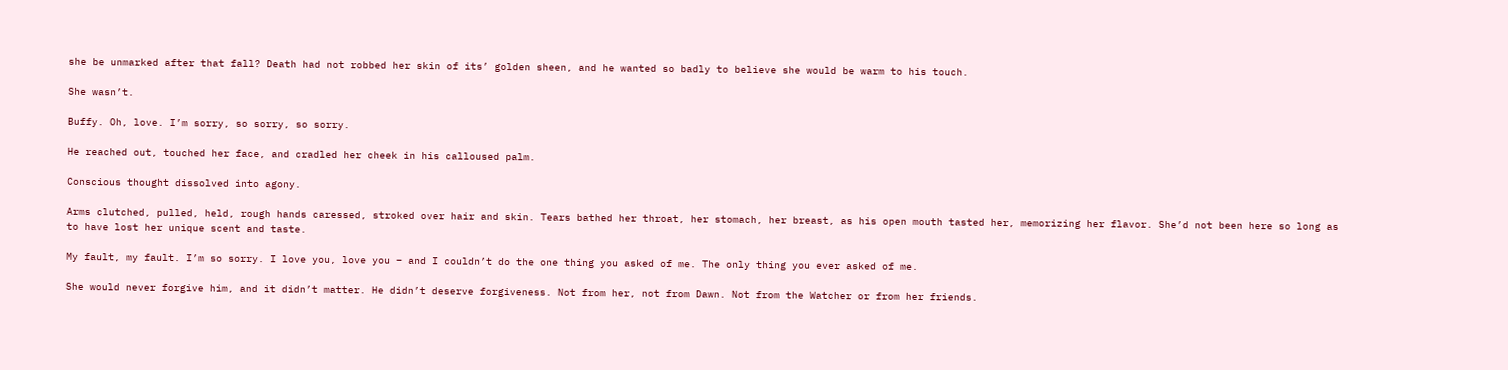she be unmarked after that fall? Death had not robbed her skin of its’ golden sheen, and he wanted so badly to believe she would be warm to his touch.

She wasn’t.

Buffy. Oh, love. I’m sorry, so sorry, so sorry.

He reached out, touched her face, and cradled her cheek in his calloused palm.

Conscious thought dissolved into agony.

Arms clutched, pulled, held, rough hands caressed, stroked over hair and skin. Tears bathed her throat, her stomach, her breast, as his open mouth tasted her, memorizing her flavor. She’d not been here so long as to have lost her unique scent and taste.

My fault, my fault. I’m so sorry. I love you, love you – and I couldn’t do the one thing you asked of me. The only thing you ever asked of me.

She would never forgive him, and it didn’t matter. He didn’t deserve forgiveness. Not from her, not from Dawn. Not from the Watcher or from her friends.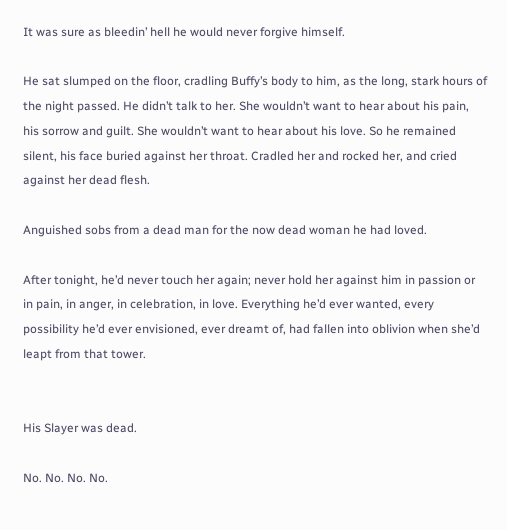It was sure as bleedin’ hell he would never forgive himself.

He sat slumped on the floor, cradling Buffy’s body to him, as the long, stark hours of the night passed. He didn’t talk to her. She wouldn’t want to hear about his pain, his sorrow and guilt. She wouldn’t want to hear about his love. So he remained silent, his face buried against her throat. Cradled her and rocked her, and cried against her dead flesh.

Anguished sobs from a dead man for the now dead woman he had loved.

After tonight, he’d never touch her again; never hold her against him in passion or in pain, in anger, in celebration, in love. Everything he’d ever wanted, every possibility he’d ever envisioned, ever dreamt of, had fallen into oblivion when she’d leapt from that tower.


His Slayer was dead.

No. No. No. No.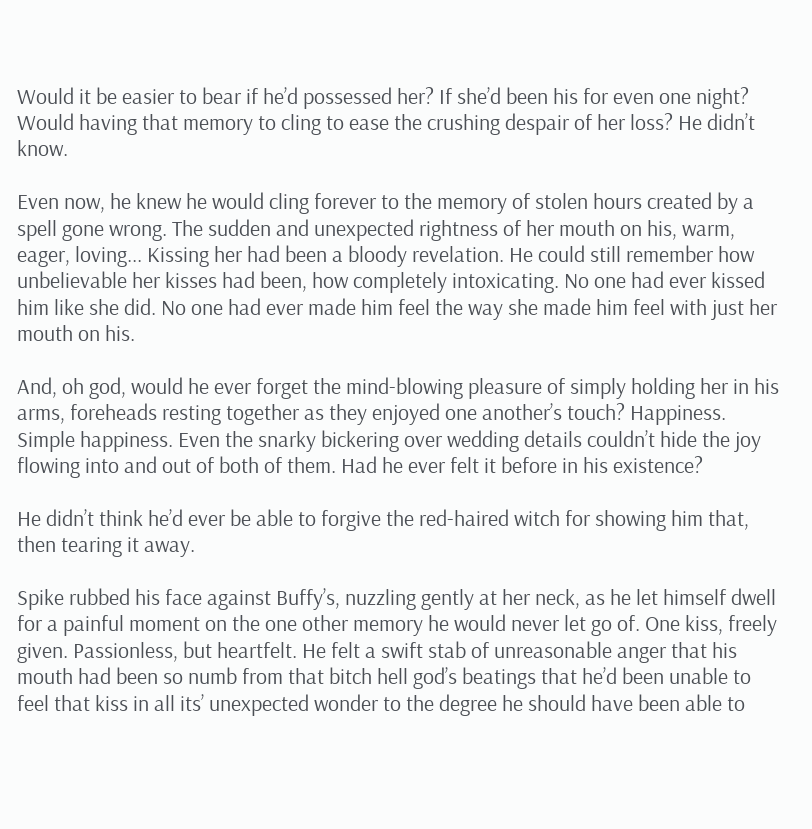Would it be easier to bear if he’d possessed her? If she’d been his for even one night? Would having that memory to cling to ease the crushing despair of her loss? He didn’t know.

Even now, he knew he would cling forever to the memory of stolen hours created by a spell gone wrong. The sudden and unexpected rightness of her mouth on his, warm, eager, loving... Kissing her had been a bloody revelation. He could still remember how unbelievable her kisses had been, how completely intoxicating. No one had ever kissed him like she did. No one had ever made him feel the way she made him feel with just her mouth on his.

And, oh god, would he ever forget the mind-blowing pleasure of simply holding her in his arms, foreheads resting together as they enjoyed one another’s touch? Happiness. Simple happiness. Even the snarky bickering over wedding details couldn’t hide the joy flowing into and out of both of them. Had he ever felt it before in his existence?

He didn’t think he’d ever be able to forgive the red-haired witch for showing him that, then tearing it away.

Spike rubbed his face against Buffy’s, nuzzling gently at her neck, as he let himself dwell for a painful moment on the one other memory he would never let go of. One kiss, freely given. Passionless, but heartfelt. He felt a swift stab of unreasonable anger that his mouth had been so numb from that bitch hell god’s beatings that he’d been unable to feel that kiss in all its’ unexpected wonder to the degree he should have been able to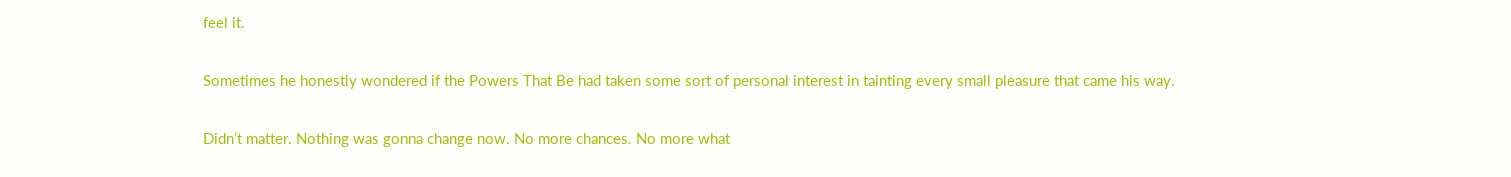feel it.

Sometimes he honestly wondered if the Powers That Be had taken some sort of personal interest in tainting every small pleasure that came his way.

Didn’t matter. Nothing was gonna change now. No more chances. No more what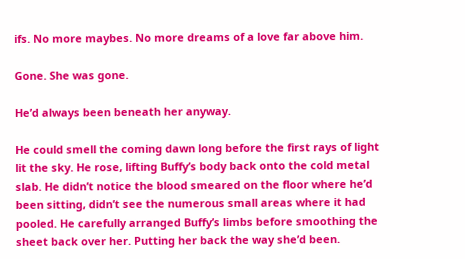ifs. No more maybes. No more dreams of a love far above him.

Gone. She was gone.

He’d always been beneath her anyway.

He could smell the coming dawn long before the first rays of light lit the sky. He rose, lifting Buffy’s body back onto the cold metal slab. He didn’t notice the blood smeared on the floor where he’d been sitting, didn’t see the numerous small areas where it had pooled. He carefully arranged Buffy’s limbs before smoothing the sheet back over her. Putting her back the way she’d been.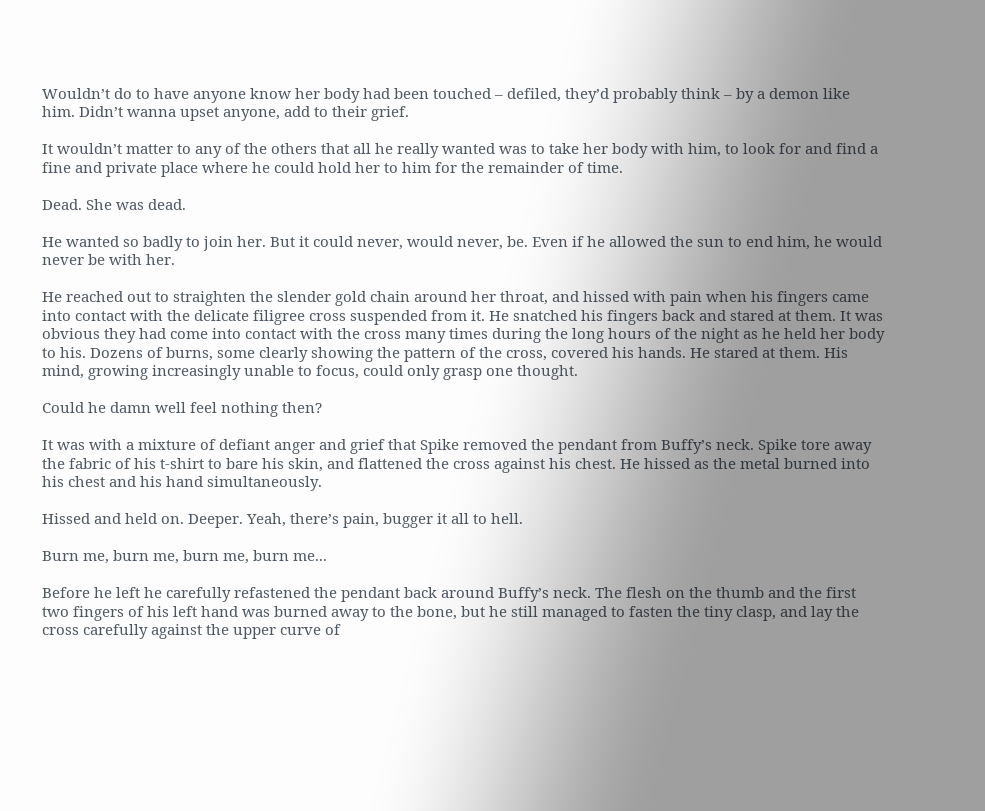Wouldn’t do to have anyone know her body had been touched – defiled, they’d probably think – by a demon like him. Didn’t wanna upset anyone, add to their grief.

It wouldn’t matter to any of the others that all he really wanted was to take her body with him, to look for and find a fine and private place where he could hold her to him for the remainder of time.

Dead. She was dead.

He wanted so badly to join her. But it could never, would never, be. Even if he allowed the sun to end him, he would never be with her.

He reached out to straighten the slender gold chain around her throat, and hissed with pain when his fingers came into contact with the delicate filigree cross suspended from it. He snatched his fingers back and stared at them. It was obvious they had come into contact with the cross many times during the long hours of the night as he held her body to his. Dozens of burns, some clearly showing the pattern of the cross, covered his hands. He stared at them. His mind, growing increasingly unable to focus, could only grasp one thought.

Could he damn well feel nothing then?

It was with a mixture of defiant anger and grief that Spike removed the pendant from Buffy’s neck. Spike tore away the fabric of his t-shirt to bare his skin, and flattened the cross against his chest. He hissed as the metal burned into his chest and his hand simultaneously.

Hissed and held on. Deeper. Yeah, there’s pain, bugger it all to hell.

Burn me, burn me, burn me, burn me...

Before he left he carefully refastened the pendant back around Buffy’s neck. The flesh on the thumb and the first two fingers of his left hand was burned away to the bone, but he still managed to fasten the tiny clasp, and lay the cross carefully against the upper curve of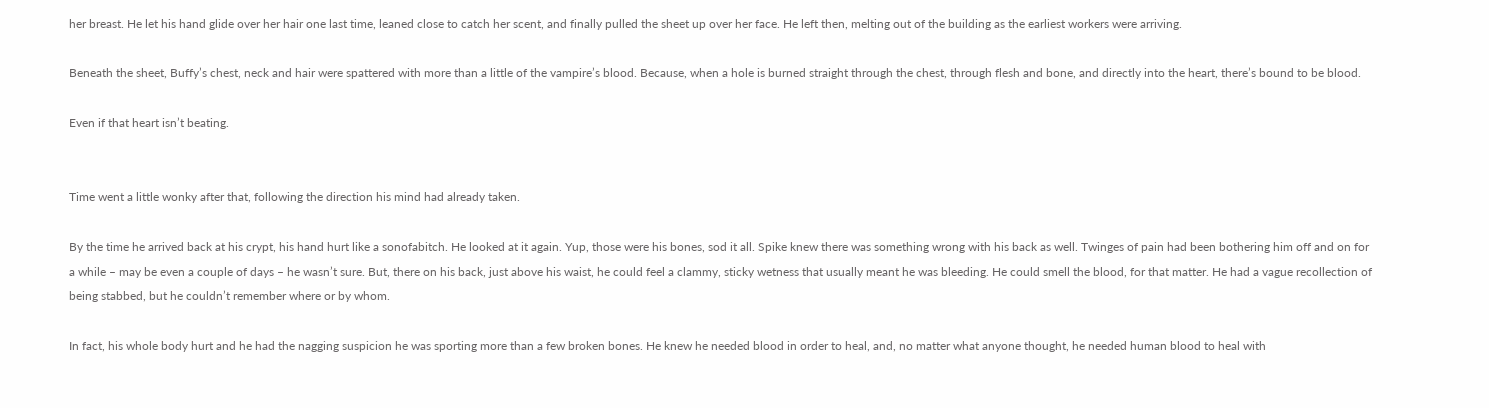her breast. He let his hand glide over her hair one last time, leaned close to catch her scent, and finally pulled the sheet up over her face. He left then, melting out of the building as the earliest workers were arriving.

Beneath the sheet, Buffy’s chest, neck and hair were spattered with more than a little of the vampire’s blood. Because, when a hole is burned straight through the chest, through flesh and bone, and directly into the heart, there’s bound to be blood.

Even if that heart isn’t beating.


Time went a little wonky after that, following the direction his mind had already taken.

By the time he arrived back at his crypt, his hand hurt like a sonofabitch. He looked at it again. Yup, those were his bones, sod it all. Spike knew there was something wrong with his back as well. Twinges of pain had been bothering him off and on for a while – may be even a couple of days – he wasn’t sure. But, there on his back, just above his waist, he could feel a clammy, sticky wetness that usually meant he was bleeding. He could smell the blood, for that matter. He had a vague recollection of being stabbed, but he couldn’t remember where or by whom.

In fact, his whole body hurt and he had the nagging suspicion he was sporting more than a few broken bones. He knew he needed blood in order to heal, and, no matter what anyone thought, he needed human blood to heal with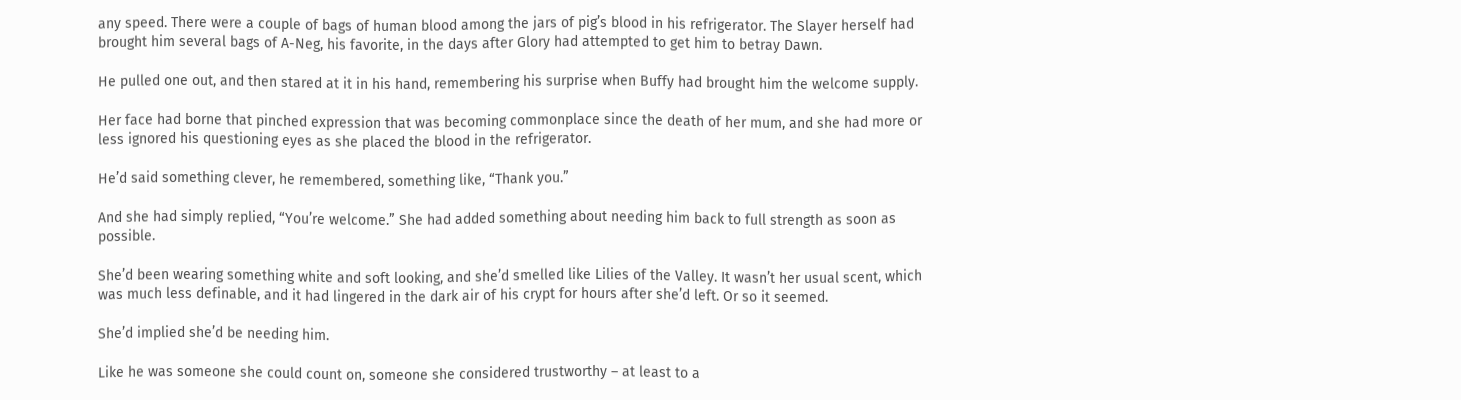any speed. There were a couple of bags of human blood among the jars of pig’s blood in his refrigerator. The Slayer herself had brought him several bags of A-Neg, his favorite, in the days after Glory had attempted to get him to betray Dawn.

He pulled one out, and then stared at it in his hand, remembering his surprise when Buffy had brought him the welcome supply.

Her face had borne that pinched expression that was becoming commonplace since the death of her mum, and she had more or less ignored his questioning eyes as she placed the blood in the refrigerator.

He’d said something clever, he remembered, something like, “Thank you.”

And she had simply replied, “You’re welcome.” She had added something about needing him back to full strength as soon as possible.

She’d been wearing something white and soft looking, and she’d smelled like Lilies of the Valley. It wasn’t her usual scent, which was much less definable, and it had lingered in the dark air of his crypt for hours after she’d left. Or so it seemed.

She’d implied she’d be needing him.

Like he was someone she could count on, someone she considered trustworthy – at least to a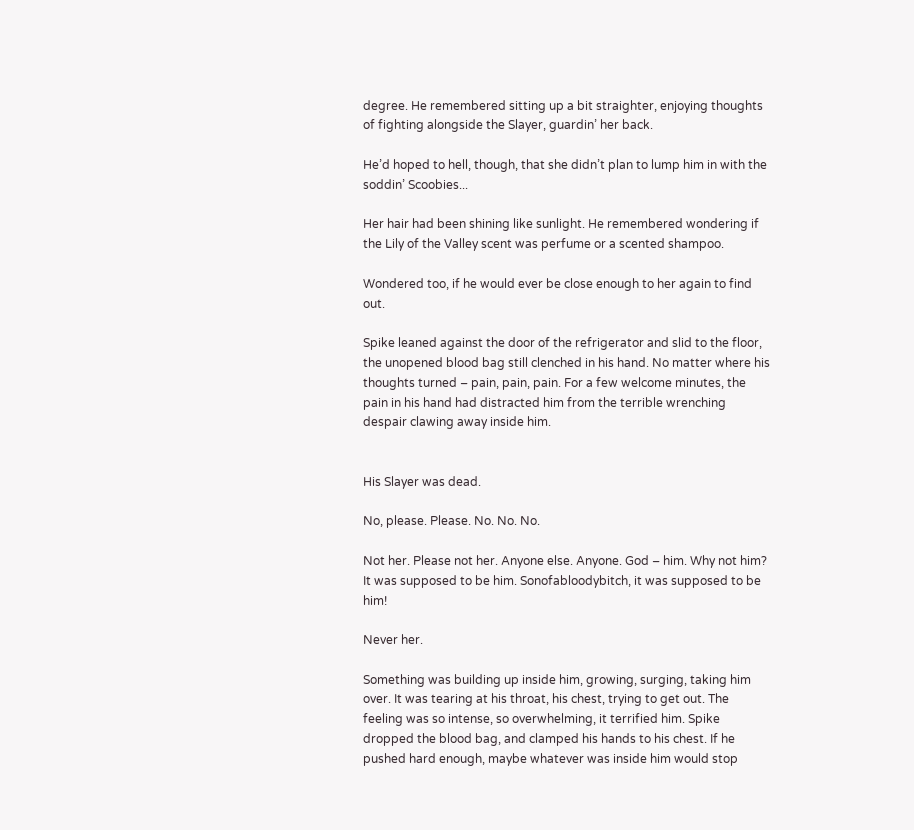degree. He remembered sitting up a bit straighter, enjoying thoughts of fighting alongside the Slayer, guardin’ her back.

He’d hoped to hell, though, that she didn’t plan to lump him in with the soddin’ Scoobies...

Her hair had been shining like sunlight. He remembered wondering if the Lily of the Valley scent was perfume or a scented shampoo.

Wondered too, if he would ever be close enough to her again to find out.

Spike leaned against the door of the refrigerator and slid to the floor, the unopened blood bag still clenched in his hand. No matter where his thoughts turned – pain, pain, pain. For a few welcome minutes, the pain in his hand had distracted him from the terrible wrenching despair clawing away inside him.


His Slayer was dead.

No, please. Please. No. No. No.

Not her. Please not her. Anyone else. Anyone. God – him. Why not him? It was supposed to be him. Sonofabloodybitch, it was supposed to be him!

Never her.

Something was building up inside him, growing, surging, taking him over. It was tearing at his throat, his chest, trying to get out. The feeling was so intense, so overwhelming, it terrified him. Spike dropped the blood bag, and clamped his hands to his chest. If he pushed hard enough, maybe whatever was inside him would stop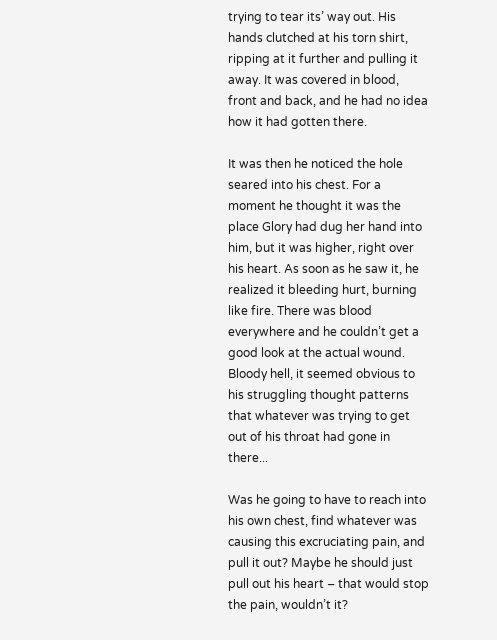trying to tear its’ way out. His hands clutched at his torn shirt, ripping at it further and pulling it away. It was covered in blood, front and back, and he had no idea how it had gotten there.

It was then he noticed the hole seared into his chest. For a moment he thought it was the place Glory had dug her hand into him, but it was higher, right over his heart. As soon as he saw it, he realized it bleeding hurt, burning like fire. There was blood everywhere and he couldn’t get a good look at the actual wound. Bloody hell, it seemed obvious to his struggling thought patterns that whatever was trying to get out of his throat had gone in there...

Was he going to have to reach into his own chest, find whatever was causing this excruciating pain, and pull it out? Maybe he should just pull out his heart – that would stop the pain, wouldn’t it?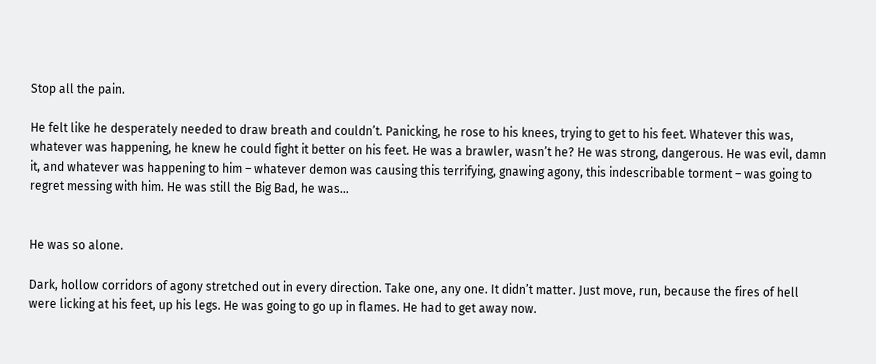Stop all the pain.

He felt like he desperately needed to draw breath and couldn’t. Panicking, he rose to his knees, trying to get to his feet. Whatever this was, whatever was happening, he knew he could fight it better on his feet. He was a brawler, wasn’t he? He was strong, dangerous. He was evil, damn it, and whatever was happening to him – whatever demon was causing this terrifying, gnawing agony, this indescribable torment – was going to regret messing with him. He was still the Big Bad, he was...


He was so alone.

Dark, hollow corridors of agony stretched out in every direction. Take one, any one. It didn’t matter. Just move, run, because the fires of hell were licking at his feet, up his legs. He was going to go up in flames. He had to get away now.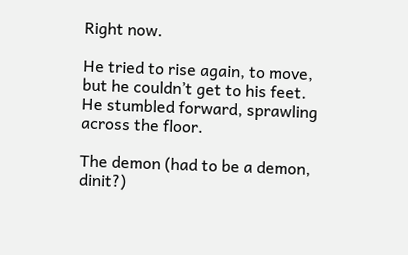Right now.

He tried to rise again, to move, but he couldn’t get to his feet. He stumbled forward, sprawling across the floor.

The demon (had to be a demon, dinit?)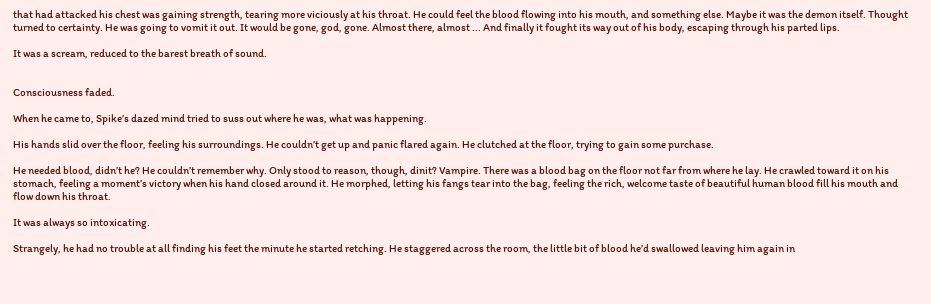that had attacked his chest was gaining strength, tearing more viciously at his throat. He could feel the blood flowing into his mouth, and something else. Maybe it was the demon itself. Thought turned to certainty. He was going to vomit it out. It would be gone, god, gone. Almost there, almost ... And finally it fought its way out of his body, escaping through his parted lips.

It was a scream, reduced to the barest breath of sound.


Consciousness faded.

When he came to, Spike’s dazed mind tried to suss out where he was, what was happening.

His hands slid over the floor, feeling his surroundings. He couldn’t get up and panic flared again. He clutched at the floor, trying to gain some purchase.

He needed blood, didn’t he? He couldn’t remember why. Only stood to reason, though, dinit? Vampire. There was a blood bag on the floor not far from where he lay. He crawled toward it on his stomach, feeling a moment’s victory when his hand closed around it. He morphed, letting his fangs tear into the bag, feeling the rich, welcome taste of beautiful human blood fill his mouth and flow down his throat.

It was always so intoxicating.

Strangely, he had no trouble at all finding his feet the minute he started retching. He staggered across the room, the little bit of blood he’d swallowed leaving him again in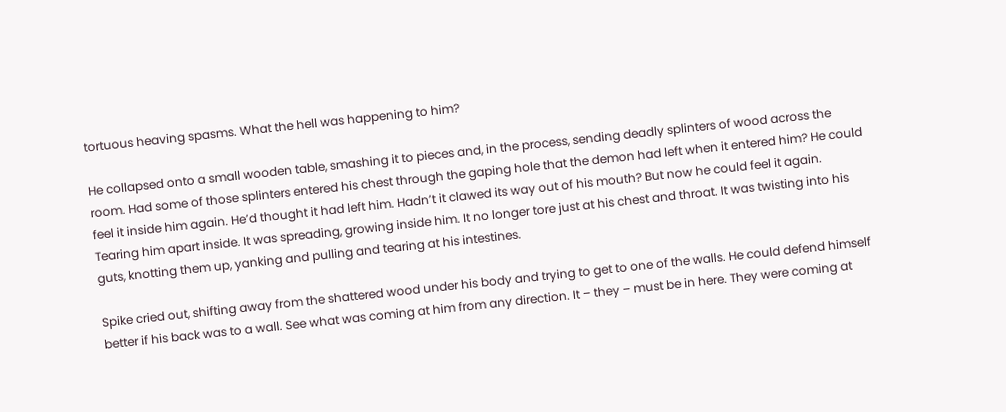tortuous heaving spasms. What the hell was happening to him?

He collapsed onto a small wooden table, smashing it to pieces and, in the process, sending deadly splinters of wood across the room. Had some of those splinters entered his chest through the gaping hole that the demon had left when it entered him? He could feel it inside him again. He’d thought it had left him. Hadn’t it clawed its way out of his mouth? But now he could feel it again. Tearing him apart inside. It was spreading, growing inside him. It no longer tore just at his chest and throat. It was twisting into his guts, knotting them up, yanking and pulling and tearing at his intestines.

Spike cried out, shifting away from the shattered wood under his body and trying to get to one of the walls. He could defend himself better if his back was to a wall. See what was coming at him from any direction. It – they – must be in here. They were coming at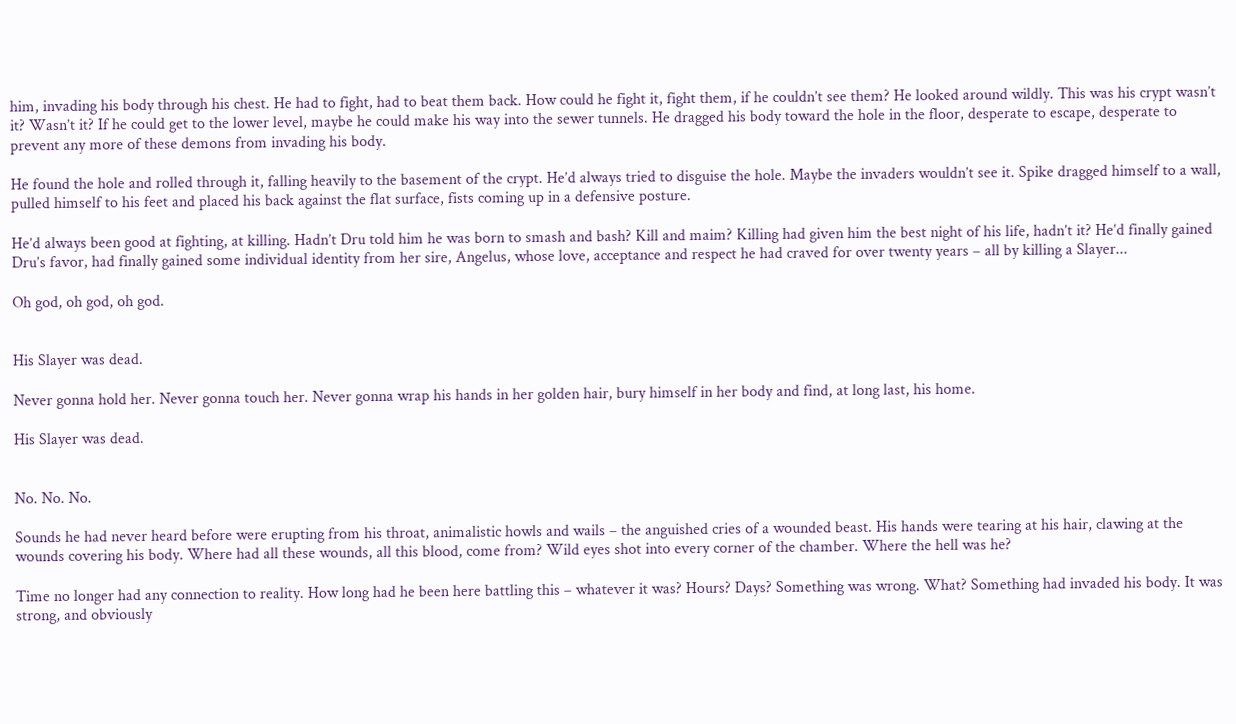him, invading his body through his chest. He had to fight, had to beat them back. How could he fight it, fight them, if he couldn’t see them? He looked around wildly. This was his crypt wasn’t it? Wasn’t it? If he could get to the lower level, maybe he could make his way into the sewer tunnels. He dragged his body toward the hole in the floor, desperate to escape, desperate to prevent any more of these demons from invading his body.

He found the hole and rolled through it, falling heavily to the basement of the crypt. He’d always tried to disguise the hole. Maybe the invaders wouldn’t see it. Spike dragged himself to a wall, pulled himself to his feet and placed his back against the flat surface, fists coming up in a defensive posture.

He’d always been good at fighting, at killing. Hadn’t Dru told him he was born to smash and bash? Kill and maim? Killing had given him the best night of his life, hadn’t it? He’d finally gained Dru’s favor, had finally gained some individual identity from her sire, Angelus, whose love, acceptance and respect he had craved for over twenty years – all by killing a Slayer...

Oh god, oh god, oh god.


His Slayer was dead.

Never gonna hold her. Never gonna touch her. Never gonna wrap his hands in her golden hair, bury himself in her body and find, at long last, his home.

His Slayer was dead.


No. No. No.

Sounds he had never heard before were erupting from his throat, animalistic howls and wails – the anguished cries of a wounded beast. His hands were tearing at his hair, clawing at the wounds covering his body. Where had all these wounds, all this blood, come from? Wild eyes shot into every corner of the chamber. Where the hell was he?

Time no longer had any connection to reality. How long had he been here battling this – whatever it was? Hours? Days? Something was wrong. What? Something had invaded his body. It was strong, and obviously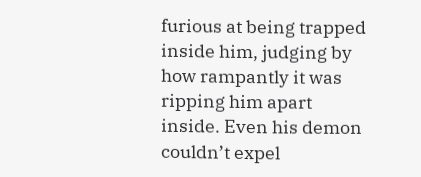furious at being trapped inside him, judging by how rampantly it was ripping him apart inside. Even his demon couldn’t expel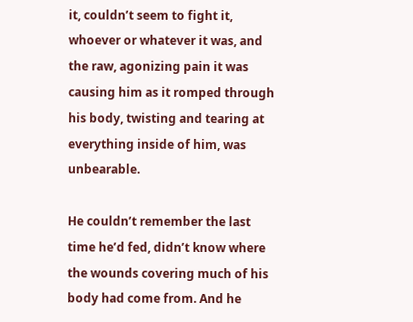it, couldn’t seem to fight it, whoever or whatever it was, and the raw, agonizing pain it was causing him as it romped through his body, twisting and tearing at everything inside of him, was unbearable.

He couldn’t remember the last time he’d fed, didn’t know where the wounds covering much of his body had come from. And he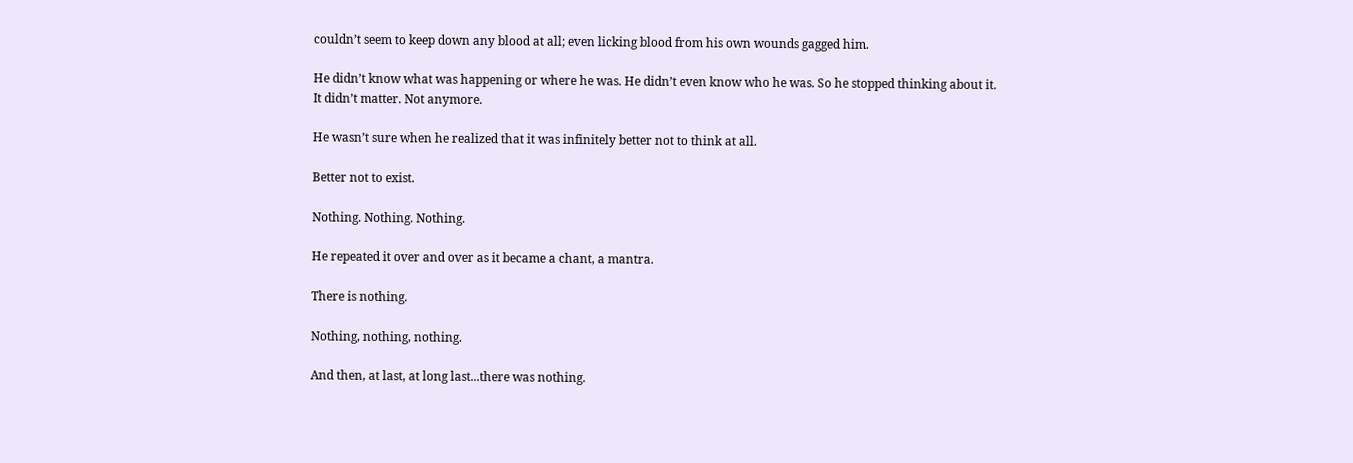couldn’t seem to keep down any blood at all; even licking blood from his own wounds gagged him.

He didn’t know what was happening or where he was. He didn’t even know who he was. So he stopped thinking about it. It didn’t matter. Not anymore.

He wasn’t sure when he realized that it was infinitely better not to think at all.

Better not to exist.

Nothing. Nothing. Nothing.

He repeated it over and over as it became a chant, a mantra.

There is nothing.

Nothing, nothing, nothing.

And then, at last, at long last...there was nothing.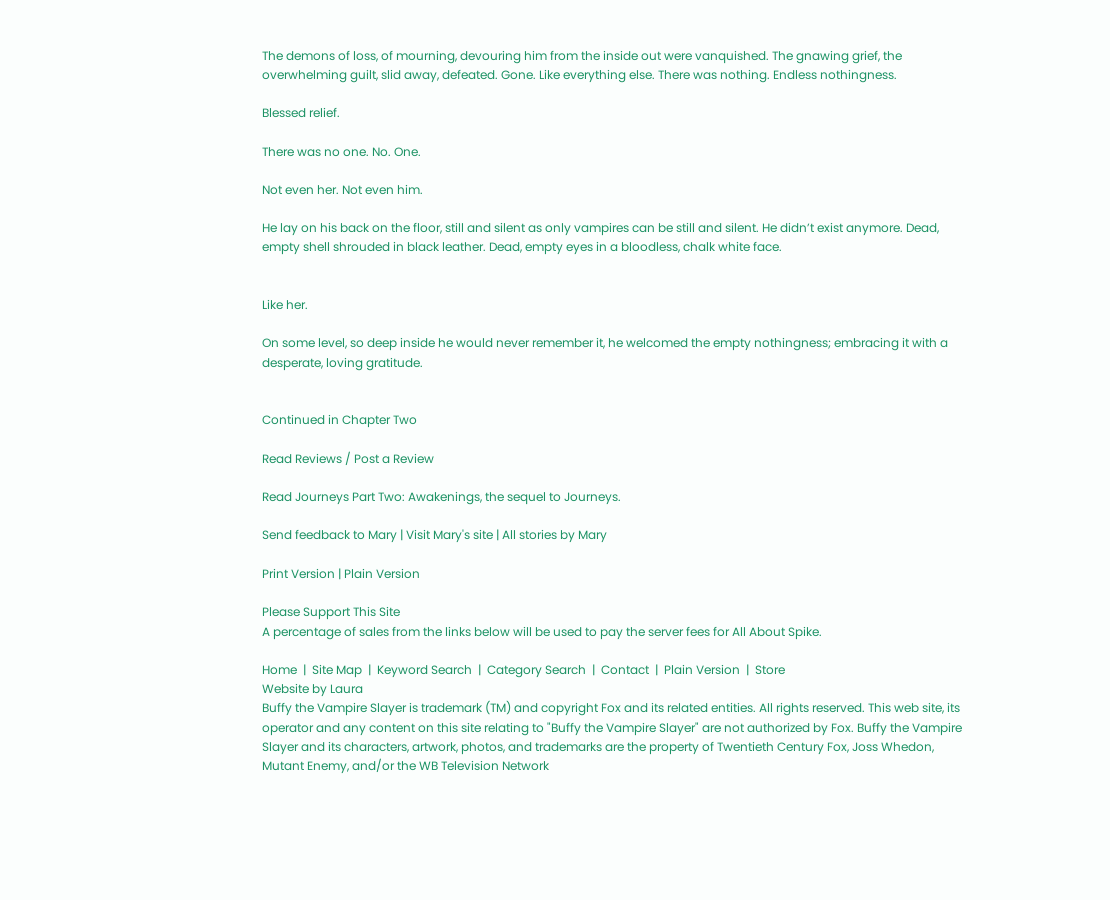The demons of loss, of mourning, devouring him from the inside out were vanquished. The gnawing grief, the overwhelming guilt, slid away, defeated. Gone. Like everything else. There was nothing. Endless nothingness.

Blessed relief.

There was no one. No. One.

Not even her. Not even him.

He lay on his back on the floor, still and silent as only vampires can be still and silent. He didn’t exist anymore. Dead, empty shell shrouded in black leather. Dead, empty eyes in a bloodless, chalk white face.


Like her.

On some level, so deep inside he would never remember it, he welcomed the empty nothingness; embracing it with a desperate, loving gratitude.


Continued in Chapter Two

Read Reviews / Post a Review

Read Journeys Part Two: Awakenings, the sequel to Journeys.

Send feedback to Mary | Visit Mary's site | All stories by Mary

Print Version | Plain Version

Please Support This Site
A percentage of sales from the links below will be used to pay the server fees for All About Spike.

Home  |  Site Map  |  Keyword Search  |  Category Search  |  Contact  |  Plain Version  |  Store
Website by Laura
Buffy the Vampire Slayer is trademark (TM) and copyright Fox and its related entities. All rights reserved. This web site, its operator and any content on this site relating to "Buffy the Vampire Slayer" are not authorized by Fox. Buffy the Vampire Slayer and its characters, artwork, photos, and trademarks are the property of Twentieth Century Fox, Joss Whedon, Mutant Enemy, and/or the WB Television Network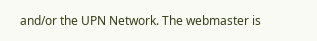and/or the UPN Network. The webmaster is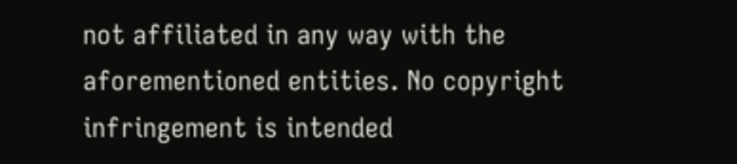not affiliated in any way with the aforementioned entities. No copyright infringement is intended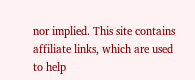nor implied. This site contains affiliate links, which are used to help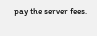pay the server fees.